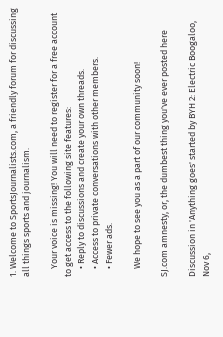1. Welcome to SportsJournalists.com, a friendly forum for discussing all things sports and journalism.

    Your voice is missing! You will need to register for a free account to get access to the following site features:
    • Reply to discussions and create your own threads.
    • Access to private conversations with other members.
    • Fewer ads.

    We hope to see you as a part of our community soon!

SJ.com amnesty, or, the dumbest thing you've ever posted here

Discussion in 'Anything goes' started by BYH 2: Electric Boogaloo, Nov 6,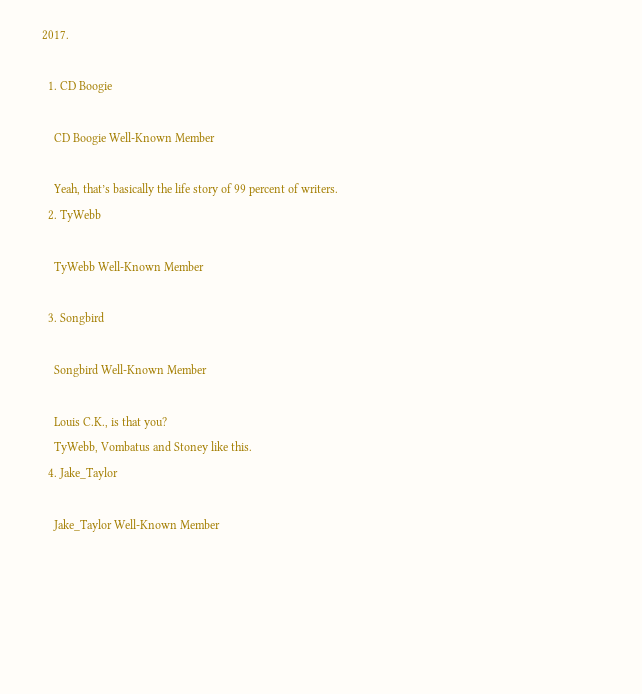2017.

  1. CD Boogie

    CD Boogie Well-Known Member

    Yeah, that’s basically the life story of 99 percent of writers.
  2. TyWebb

    TyWebb Well-Known Member

  3. Songbird

    Songbird Well-Known Member

    Louis C.K., is that you?
    TyWebb, Vombatus and Stoney like this.
  4. Jake_Taylor

    Jake_Taylor Well-Known Member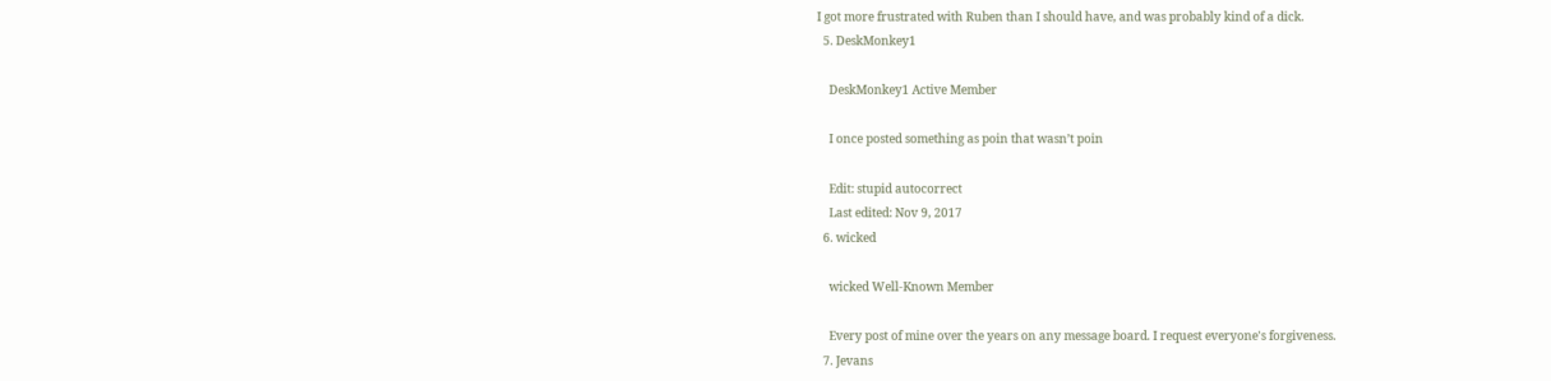I got more frustrated with Ruben than I should have, and was probably kind of a dick.
  5. DeskMonkey1

    DeskMonkey1 Active Member

    I once posted something as poin that wasn’t poin

    Edit: stupid autocorrect
    Last edited: Nov 9, 2017
  6. wicked

    wicked Well-Known Member

    Every post of mine over the years on any message board. I request everyone's forgiveness.
  7. Jevans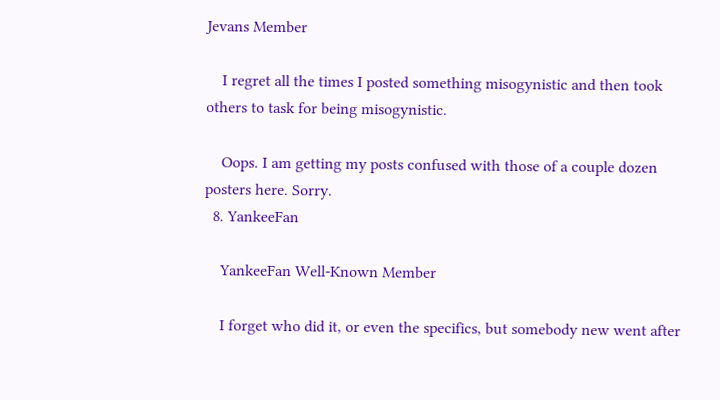Jevans Member

    I regret all the times I posted something misogynistic and then took others to task for being misogynistic.

    Oops. I am getting my posts confused with those of a couple dozen posters here. Sorry.
  8. YankeeFan

    YankeeFan Well-Known Member

    I forget who did it, or even the specifics, but somebody new went after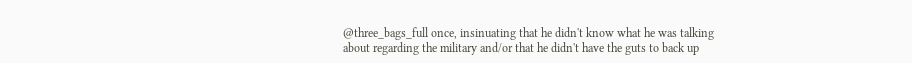@three_bags_full once, insinuating that he didn't know what he was talking about regarding the military and/or that he didn't have the guts to back up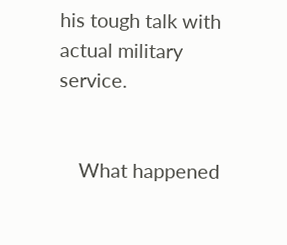his tough talk with actual military service.


    What happened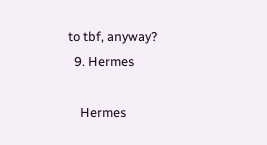to tbf, anyway?
  9. Hermes

    Hermes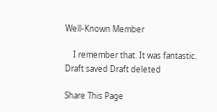Well-Known Member

    I remember that. It was fantastic.
Draft saved Draft deleted

Share This Page